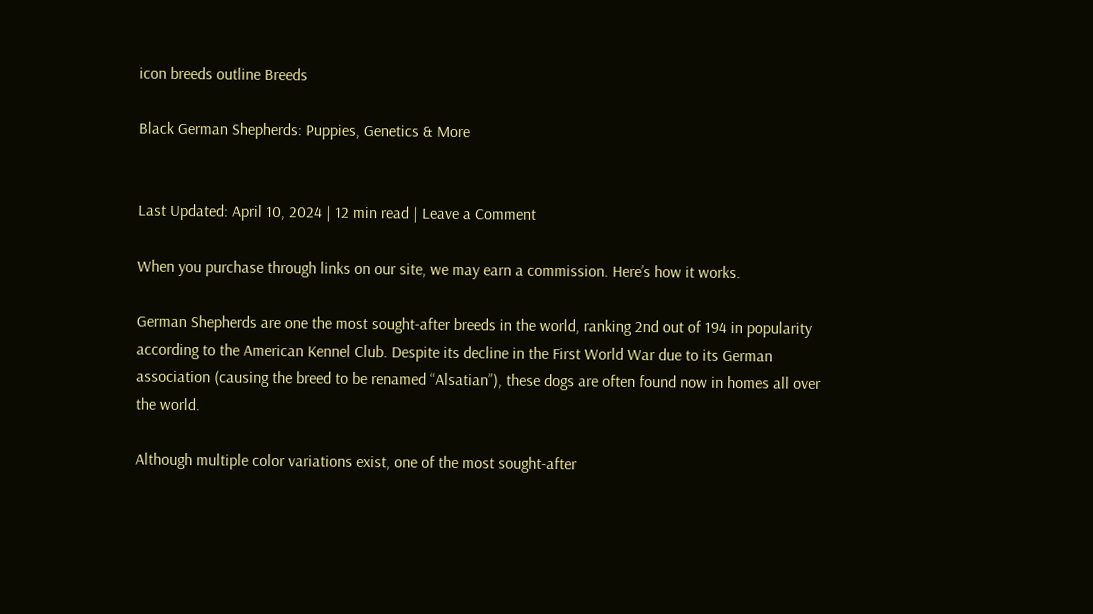icon breeds outline Breeds

Black German Shepherds: Puppies, Genetics & More


Last Updated: April 10, 2024 | 12 min read | Leave a Comment

When you purchase through links on our site, we may earn a commission. Here’s how it works.

German Shepherds are one the most sought-after breeds in the world, ranking 2nd out of 194 in popularity according to the American Kennel Club. Despite its decline in the First World War due to its German association (causing the breed to be renamed “Alsatian”), these dogs are often found now in homes all over the world.

Although multiple color variations exist, one of the most sought-after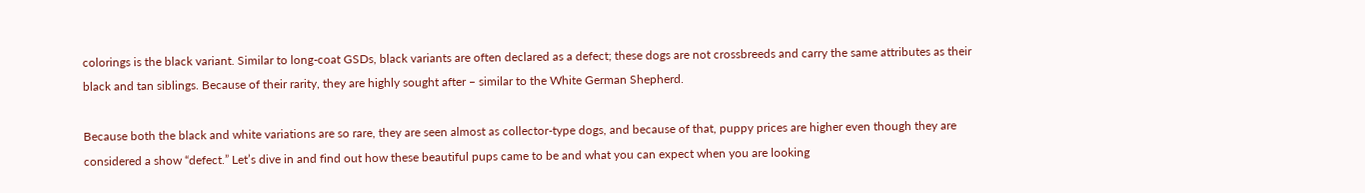colorings is the black variant. Similar to long-coat GSDs, black variants are often declared as a defect; these dogs are not crossbreeds and carry the same attributes as their black and tan siblings. Because of their rarity, they are highly sought after – similar to the White German Shepherd.

Because both the black and white variations are so rare, they are seen almost as collector-type dogs, and because of that, puppy prices are higher even though they are considered a show “defect.” Let’s dive in and find out how these beautiful pups came to be and what you can expect when you are looking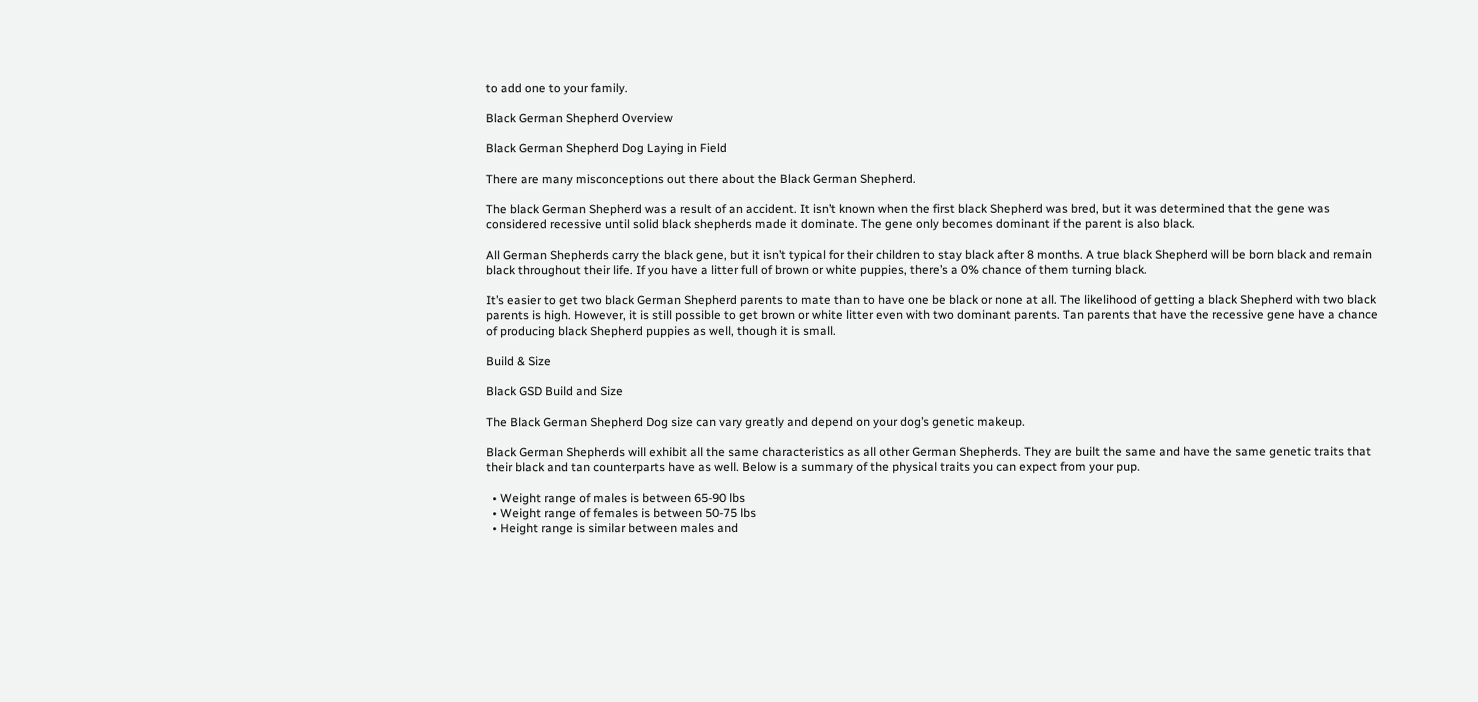to add one to your family.

Black German Shepherd Overview

Black German Shepherd Dog Laying in Field

There are many misconceptions out there about the Black German Shepherd.

The black German Shepherd was a result of an accident. It isn’t known when the first black Shepherd was bred, but it was determined that the gene was considered recessive until solid black shepherds made it dominate. The gene only becomes dominant if the parent is also black.

All German Shepherds carry the black gene, but it isn’t typical for their children to stay black after 8 months. A true black Shepherd will be born black and remain black throughout their life. If you have a litter full of brown or white puppies, there’s a 0% chance of them turning black.

It’s easier to get two black German Shepherd parents to mate than to have one be black or none at all. The likelihood of getting a black Shepherd with two black parents is high. However, it is still possible to get brown or white litter even with two dominant parents. Tan parents that have the recessive gene have a chance of producing black Shepherd puppies as well, though it is small.

Build & Size

Black GSD Build and Size

The Black German Shepherd Dog size can vary greatly and depend on your dog’s genetic makeup.

Black German Shepherds will exhibit all the same characteristics as all other German Shepherds. They are built the same and have the same genetic traits that their black and tan counterparts have as well. Below is a summary of the physical traits you can expect from your pup.

  • Weight range of males is between 65-90 lbs
  • Weight range of females is between 50-75 lbs
  • Height range is similar between males and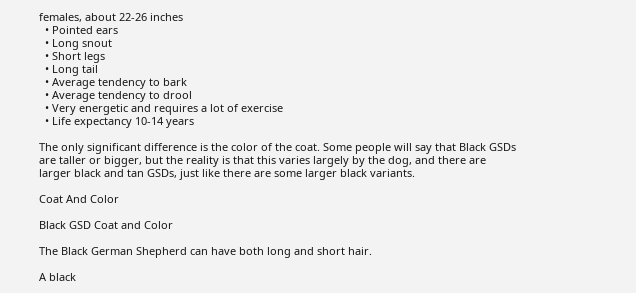females, about 22-26 inches
  • Pointed ears
  • Long snout
  • Short legs
  • Long tail
  • Average tendency to bark
  • Average tendency to drool
  • Very energetic and requires a lot of exercise
  • Life expectancy 10-14 years

The only significant difference is the color of the coat. Some people will say that Black GSDs are taller or bigger, but the reality is that this varies largely by the dog, and there are larger black and tan GSDs, just like there are some larger black variants.

Coat And Color

Black GSD Coat and Color

The Black German Shepherd can have both long and short hair.

A black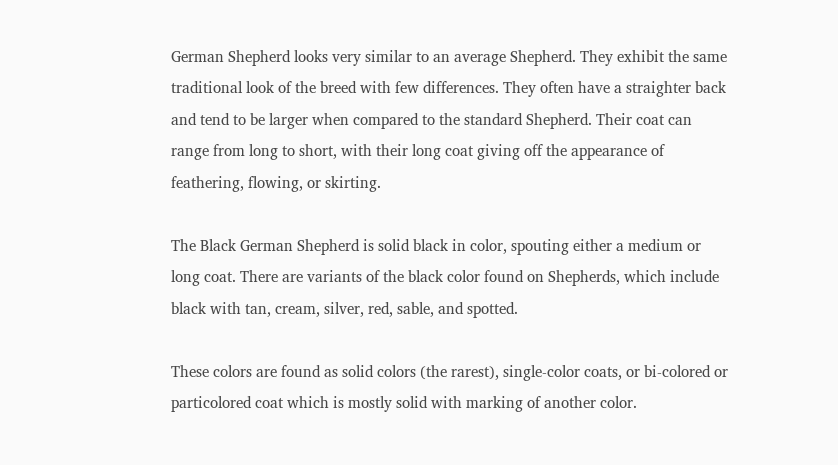German Shepherd looks very similar to an average Shepherd. They exhibit the same traditional look of the breed with few differences. They often have a straighter back and tend to be larger when compared to the standard Shepherd. Their coat can range from long to short, with their long coat giving off the appearance of feathering, flowing, or skirting.

The Black German Shepherd is solid black in color, spouting either a medium or long coat. There are variants of the black color found on Shepherds, which include black with tan, cream, silver, red, sable, and spotted.

These colors are found as solid colors (the rarest), single-color coats, or bi-colored or particolored coat which is mostly solid with marking of another color.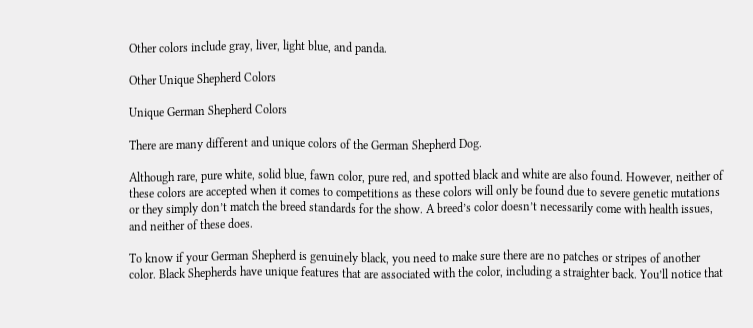Other colors include gray, liver, light blue, and panda.

Other Unique Shepherd Colors

Unique German Shepherd Colors

There are many different and unique colors of the German Shepherd Dog.

Although rare, pure white, solid blue, fawn color, pure red, and spotted black and white are also found. However, neither of these colors are accepted when it comes to competitions as these colors will only be found due to severe genetic mutations or they simply don’t match the breed standards for the show. A breed’s color doesn’t necessarily come with health issues, and neither of these does.

To know if your German Shepherd is genuinely black, you need to make sure there are no patches or stripes of another color. Black Shepherds have unique features that are associated with the color, including a straighter back. You’ll notice that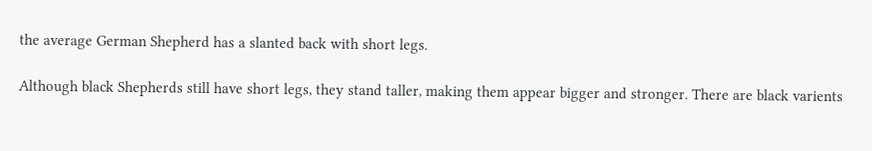the average German Shepherd has a slanted back with short legs.

Although black Shepherds still have short legs, they stand taller, making them appear bigger and stronger. There are black varients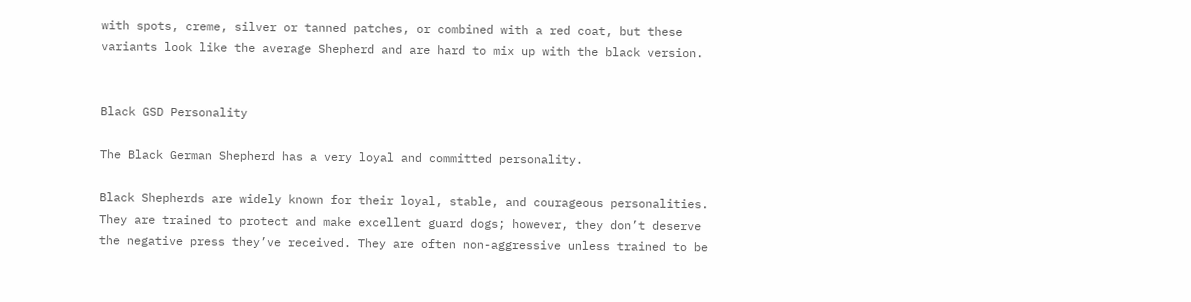with spots, creme, silver or tanned patches, or combined with a red coat, but these variants look like the average Shepherd and are hard to mix up with the black version.


Black GSD Personality

The Black German Shepherd has a very loyal and committed personality.

Black Shepherds are widely known for their loyal, stable, and courageous personalities. They are trained to protect and make excellent guard dogs; however, they don’t deserve the negative press they’ve received. They are often non-aggressive unless trained to be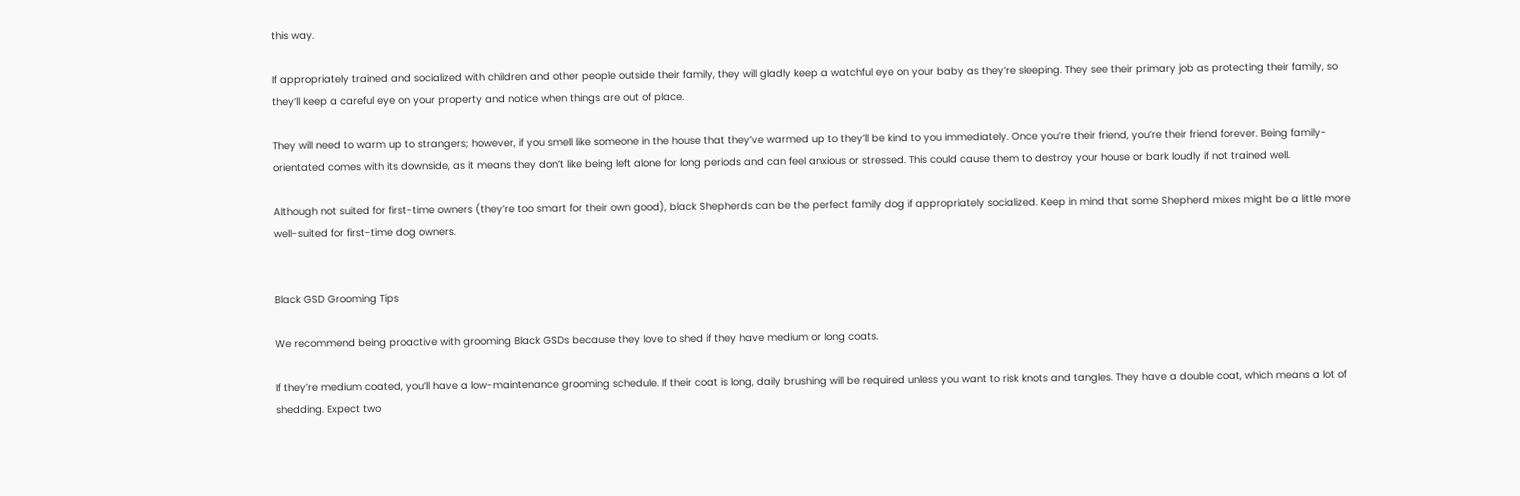this way.

If appropriately trained and socialized with children and other people outside their family, they will gladly keep a watchful eye on your baby as they’re sleeping. They see their primary job as protecting their family, so they’ll keep a careful eye on your property and notice when things are out of place.

They will need to warm up to strangers; however, if you smell like someone in the house that they’ve warmed up to they’ll be kind to you immediately. Once you’re their friend, you’re their friend forever. Being family-orientated comes with its downside, as it means they don’t like being left alone for long periods and can feel anxious or stressed. This could cause them to destroy your house or bark loudly if not trained well.

Although not suited for first-time owners (they’re too smart for their own good), black Shepherds can be the perfect family dog if appropriately socialized. Keep in mind that some Shepherd mixes might be a little more well-suited for first-time dog owners.


Black GSD Grooming Tips

We recommend being proactive with grooming Black GSDs because they love to shed if they have medium or long coats.

If they’re medium coated, you’ll have a low-maintenance grooming schedule. If their coat is long, daily brushing will be required unless you want to risk knots and tangles. They have a double coat, which means a lot of shedding. Expect two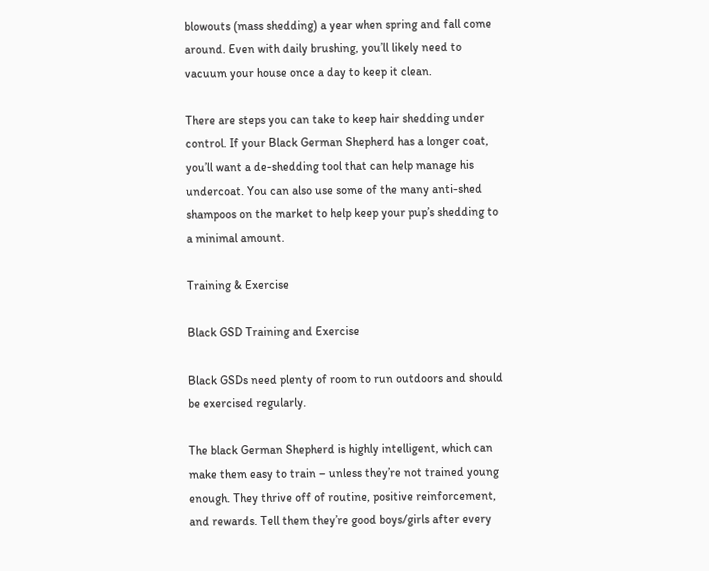blowouts (mass shedding) a year when spring and fall come around. Even with daily brushing, you’ll likely need to vacuum your house once a day to keep it clean.

There are steps you can take to keep hair shedding under control. If your Black German Shepherd has a longer coat, you’ll want a de-shedding tool that can help manage his undercoat. You can also use some of the many anti-shed shampoos on the market to help keep your pup’s shedding to a minimal amount.

Training & Exercise

Black GSD Training and Exercise

Black GSDs need plenty of room to run outdoors and should be exercised regularly.

The black German Shepherd is highly intelligent, which can make them easy to train – unless they’re not trained young enough. They thrive off of routine, positive reinforcement, and rewards. Tell them they’re good boys/girls after every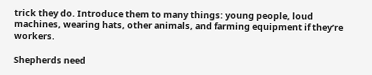trick they do. Introduce them to many things: young people, loud machines, wearing hats, other animals, and farming equipment if they’re workers.

Shepherds need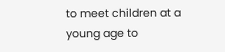to meet children at a young age to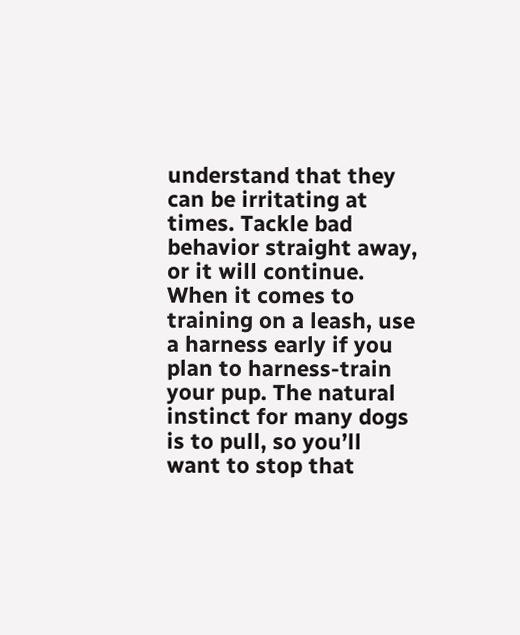understand that they can be irritating at times. Tackle bad behavior straight away, or it will continue. When it comes to training on a leash, use a harness early if you plan to harness-train your pup. The natural instinct for many dogs is to pull, so you’ll want to stop that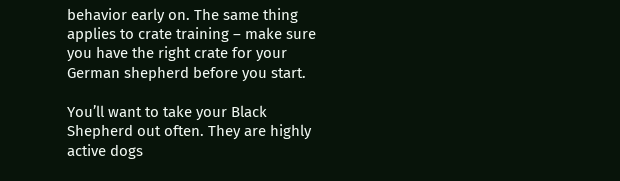behavior early on. The same thing applies to crate training – make sure you have the right crate for your German shepherd before you start.

You’ll want to take your Black Shepherd out often. They are highly active dogs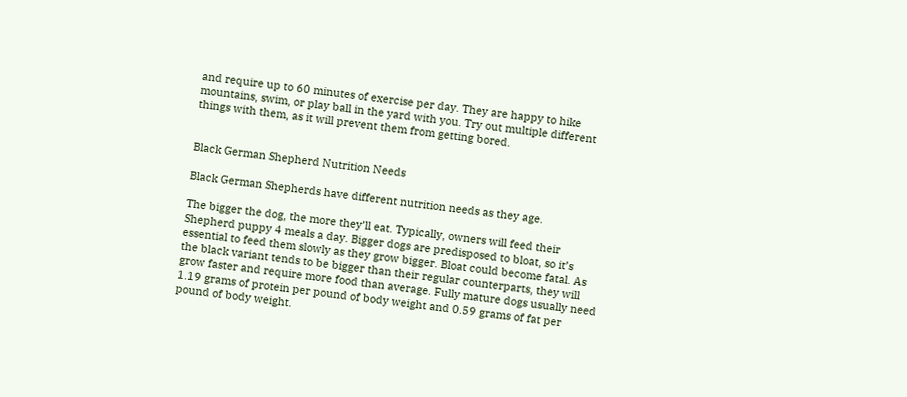and require up to 60 minutes of exercise per day. They are happy to hike mountains, swim, or play ball in the yard with you. Try out multiple different things with them, as it will prevent them from getting bored.


Black German Shepherd Nutrition Needs

Black German Shepherds have different nutrition needs as they age.

The bigger the dog, the more they’ll eat. Typically, owners will feed their Shepherd puppy 4 meals a day. Bigger dogs are predisposed to bloat, so it’s essential to feed them slowly as they grow bigger. Bloat could become fatal. As the black variant tends to be bigger than their regular counterparts, they will grow faster and require more food than average. Fully mature dogs usually need 1.19 grams of protein per pound of body weight and 0.59 grams of fat per pound of body weight.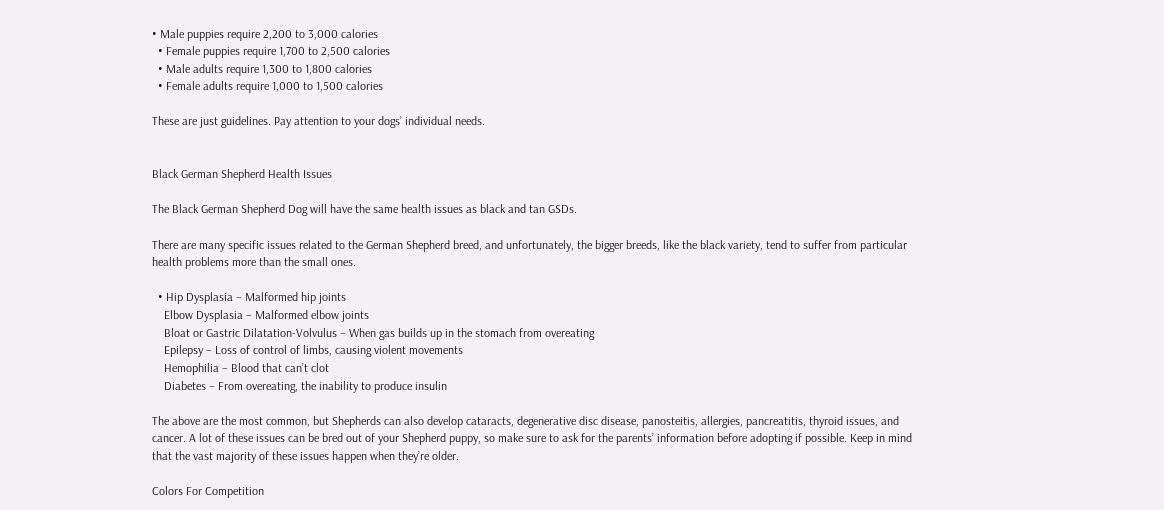• Male puppies require 2,200 to 3,000 calories
  • Female puppies require 1,700 to 2,500 calories
  • Male adults require 1,300 to 1,800 calories
  • Female adults require 1,000 to 1,500 calories

These are just guidelines. Pay attention to your dogs’ individual needs.


Black German Shepherd Health Issues

The Black German Shepherd Dog will have the same health issues as black and tan GSDs.

There are many specific issues related to the German Shepherd breed, and unfortunately, the bigger breeds, like the black variety, tend to suffer from particular health problems more than the small ones.

  • Hip Dysplasia – Malformed hip joints
    Elbow Dysplasia – Malformed elbow joints
    Bloat or Gastric Dilatation-Volvulus – When gas builds up in the stomach from overeating
    Epilepsy – Loss of control of limbs, causing violent movements
    Hemophilia – Blood that can’t clot
    Diabetes – From overeating, the inability to produce insulin

The above are the most common, but Shepherds can also develop cataracts, degenerative disc disease, panosteitis, allergies, pancreatitis, thyroid issues, and cancer. A lot of these issues can be bred out of your Shepherd puppy, so make sure to ask for the parents’ information before adopting if possible. Keep in mind that the vast majority of these issues happen when they’re older.

Colors For Competition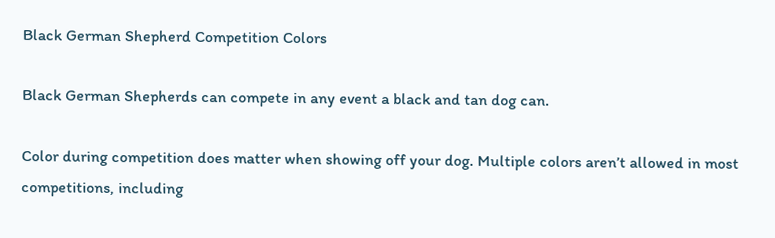Black German Shepherd Competition Colors

Black German Shepherds can compete in any event a black and tan dog can.

Color during competition does matter when showing off your dog. Multiple colors aren’t allowed in most competitions, including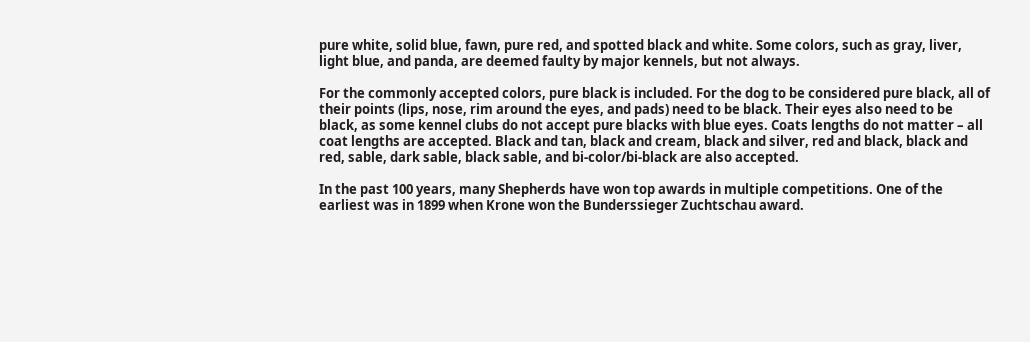pure white, solid blue, fawn, pure red, and spotted black and white. Some colors, such as gray, liver, light blue, and panda, are deemed faulty by major kennels, but not always.

For the commonly accepted colors, pure black is included. For the dog to be considered pure black, all of their points (lips, nose, rim around the eyes, and pads) need to be black. Their eyes also need to be black, as some kennel clubs do not accept pure blacks with blue eyes. Coats lengths do not matter – all coat lengths are accepted. Black and tan, black and cream, black and silver, red and black, black and red, sable, dark sable, black sable, and bi-color/bi-black are also accepted.

In the past 100 years, many Shepherds have won top awards in multiple competitions. One of the earliest was in 1899 when Krone won the Bunderssieger Zuchtschau award.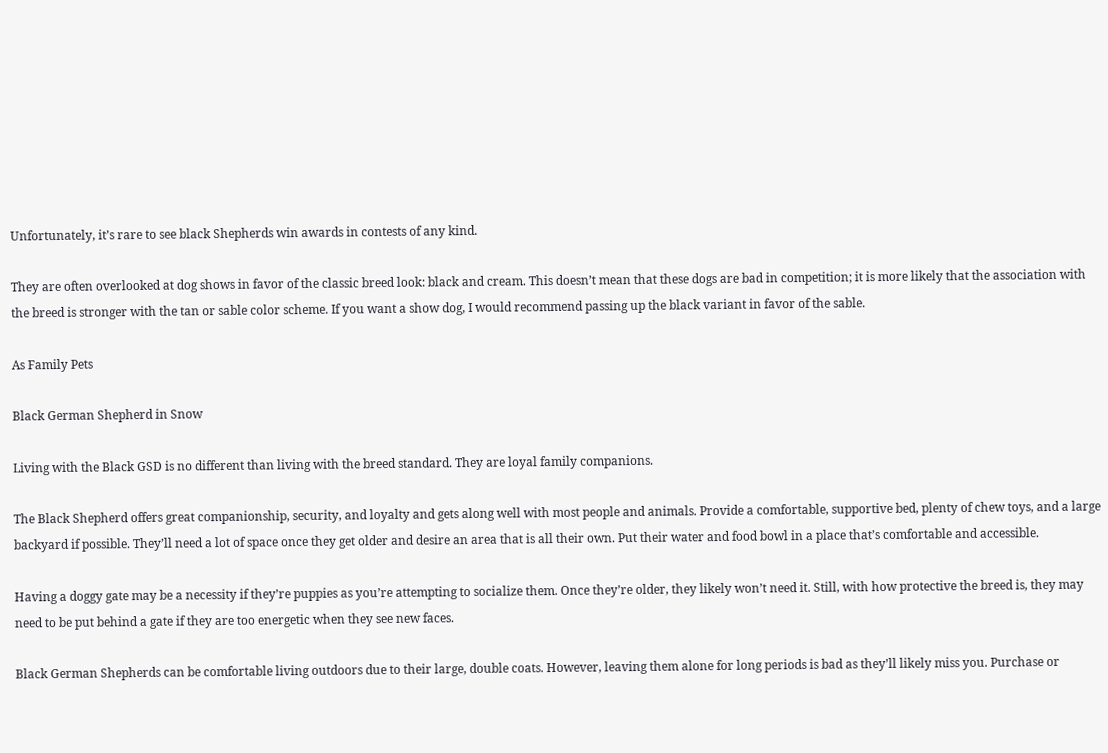Unfortunately, it’s rare to see black Shepherds win awards in contests of any kind.

They are often overlooked at dog shows in favor of the classic breed look: black and cream. This doesn’t mean that these dogs are bad in competition; it is more likely that the association with the breed is stronger with the tan or sable color scheme. If you want a show dog, I would recommend passing up the black variant in favor of the sable.

As Family Pets

Black German Shepherd in Snow

Living with the Black GSD is no different than living with the breed standard. They are loyal family companions.

The Black Shepherd offers great companionship, security, and loyalty and gets along well with most people and animals. Provide a comfortable, supportive bed, plenty of chew toys, and a large backyard if possible. They’ll need a lot of space once they get older and desire an area that is all their own. Put their water and food bowl in a place that’s comfortable and accessible.

Having a doggy gate may be a necessity if they’re puppies as you’re attempting to socialize them. Once they’re older, they likely won’t need it. Still, with how protective the breed is, they may need to be put behind a gate if they are too energetic when they see new faces.

Black German Shepherds can be comfortable living outdoors due to their large, double coats. However, leaving them alone for long periods is bad as they’ll likely miss you. Purchase or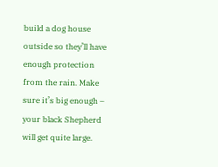build a dog house outside so they’ll have enough protection from the rain. Make sure it’s big enough – your black Shepherd will get quite large.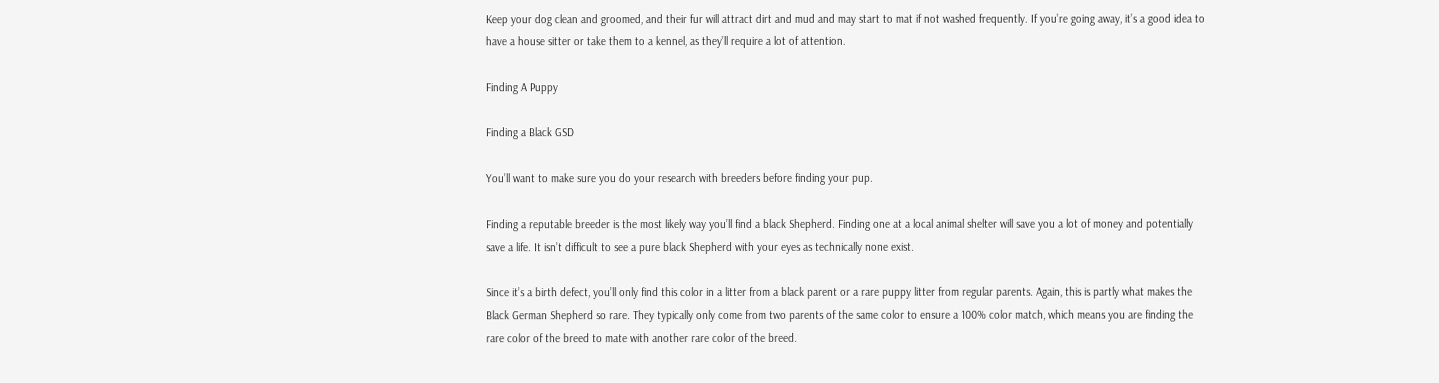Keep your dog clean and groomed, and their fur will attract dirt and mud and may start to mat if not washed frequently. If you’re going away, it’s a good idea to have a house sitter or take them to a kennel, as they’ll require a lot of attention.

Finding A Puppy

Finding a Black GSD

You’ll want to make sure you do your research with breeders before finding your pup.

Finding a reputable breeder is the most likely way you’ll find a black Shepherd. Finding one at a local animal shelter will save you a lot of money and potentially save a life. It isn’t difficult to see a pure black Shepherd with your eyes as technically none exist.

Since it’s a birth defect, you’ll only find this color in a litter from a black parent or a rare puppy litter from regular parents. Again, this is partly what makes the Black German Shepherd so rare. They typically only come from two parents of the same color to ensure a 100% color match, which means you are finding the rare color of the breed to mate with another rare color of the breed.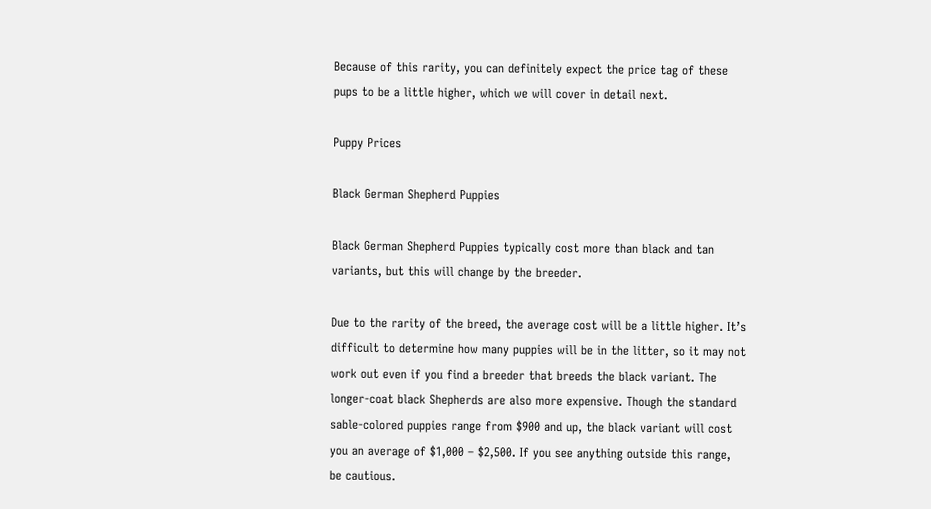Because of this rarity, you can definitely expect the price tag of these pups to be a little higher, which we will cover in detail next.

Puppy Prices

Black German Shepherd Puppies

Black German Shepherd Puppies typically cost more than black and tan variants, but this will change by the breeder.

Due to the rarity of the breed, the average cost will be a little higher. It’s difficult to determine how many puppies will be in the litter, so it may not work out even if you find a breeder that breeds the black variant. The longer-coat black Shepherds are also more expensive. Though the standard sable-colored puppies range from $900 and up, the black variant will cost you an average of $1,000 – $2,500. If you see anything outside this range, be cautious.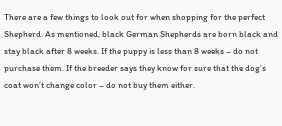There are a few things to look out for when shopping for the perfect Shepherd. As mentioned, black German Shepherds are born black and stay black after 8 weeks. If the puppy is less than 8 weeks – do not purchase them. If the breeder says they know for sure that the dog’s coat won’t change color – do not buy them either.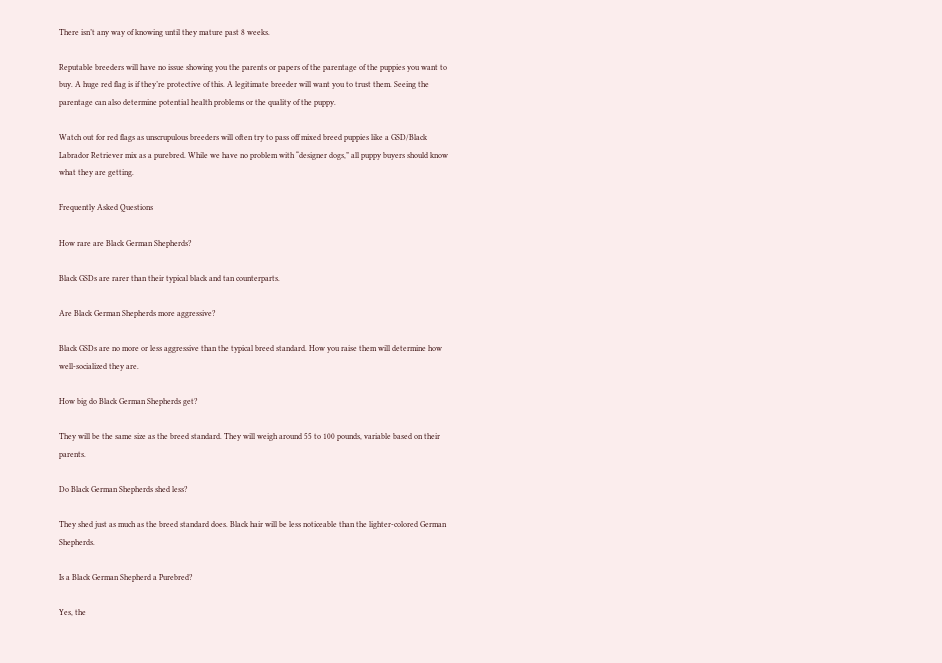There isn’t any way of knowing until they mature past 8 weeks.

Reputable breeders will have no issue showing you the parents or papers of the parentage of the puppies you want to buy. A huge red flag is if they’re protective of this. A legitimate breeder will want you to trust them. Seeing the parentage can also determine potential health problems or the quality of the puppy.

Watch out for red flags as unscrupulous breeders will often try to pass off mixed breed puppies like a GSD/Black Labrador Retriever mix as a purebred. While we have no problem with “designer dogs,” all puppy buyers should know what they are getting.

Frequently Asked Questions

How rare are Black German Shepherds?

Black GSDs are rarer than their typical black and tan counterparts.

Are Black German Shepherds more aggressive?

Black GSDs are no more or less aggressive than the typical breed standard. How you raise them will determine how well-socialized they are.

How big do Black German Shepherds get?

They will be the same size as the breed standard. They will weigh around 55 to 100 pounds, variable based on their parents.

Do Black German Shepherds shed less?

They shed just as much as the breed standard does. Black hair will be less noticeable than the lighter-colored German Shepherds.

Is a Black German Shepherd a Purebred?

Yes, the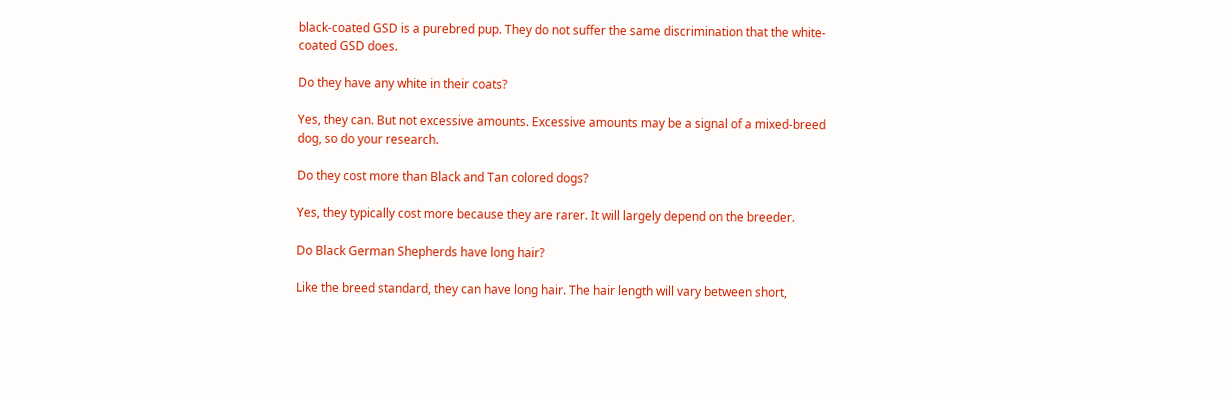black-coated GSD is a purebred pup. They do not suffer the same discrimination that the white-coated GSD does.

Do they have any white in their coats?

Yes, they can. But not excessive amounts. Excessive amounts may be a signal of a mixed-breed dog, so do your research.

Do they cost more than Black and Tan colored dogs?

Yes, they typically cost more because they are rarer. It will largely depend on the breeder.

Do Black German Shepherds have long hair?

Like the breed standard, they can have long hair. The hair length will vary between short,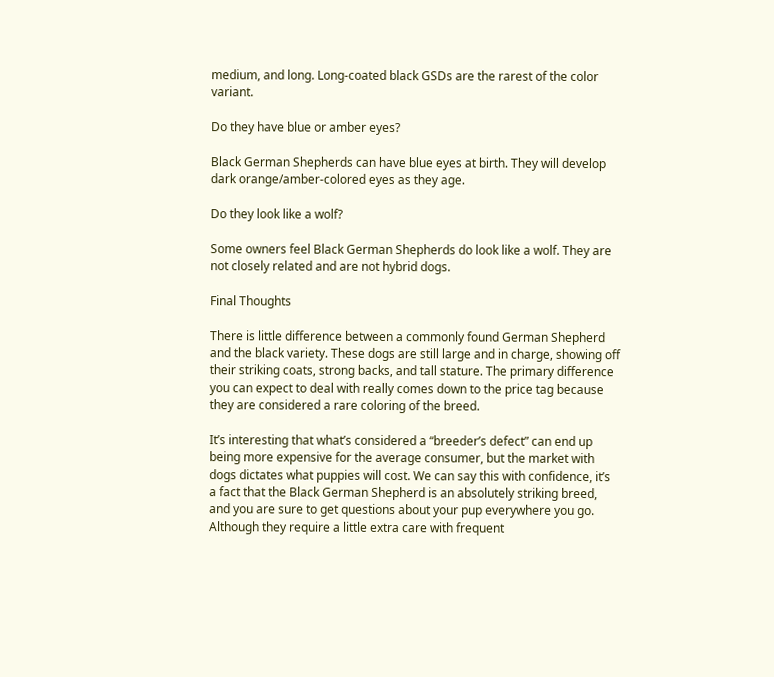medium, and long. Long-coated black GSDs are the rarest of the color variant.

Do they have blue or amber eyes?

Black German Shepherds can have blue eyes at birth. They will develop dark orange/amber-colored eyes as they age.

Do they look like a wolf?

Some owners feel Black German Shepherds do look like a wolf. They are not closely related and are not hybrid dogs.

Final Thoughts

There is little difference between a commonly found German Shepherd and the black variety. These dogs are still large and in charge, showing off their striking coats, strong backs, and tall stature. The primary difference you can expect to deal with really comes down to the price tag because they are considered a rare coloring of the breed.

It’s interesting that what’s considered a “breeder’s defect” can end up being more expensive for the average consumer, but the market with dogs dictates what puppies will cost. We can say this with confidence, it’s a fact that the Black German Shepherd is an absolutely striking breed, and you are sure to get questions about your pup everywhere you go. Although they require a little extra care with frequent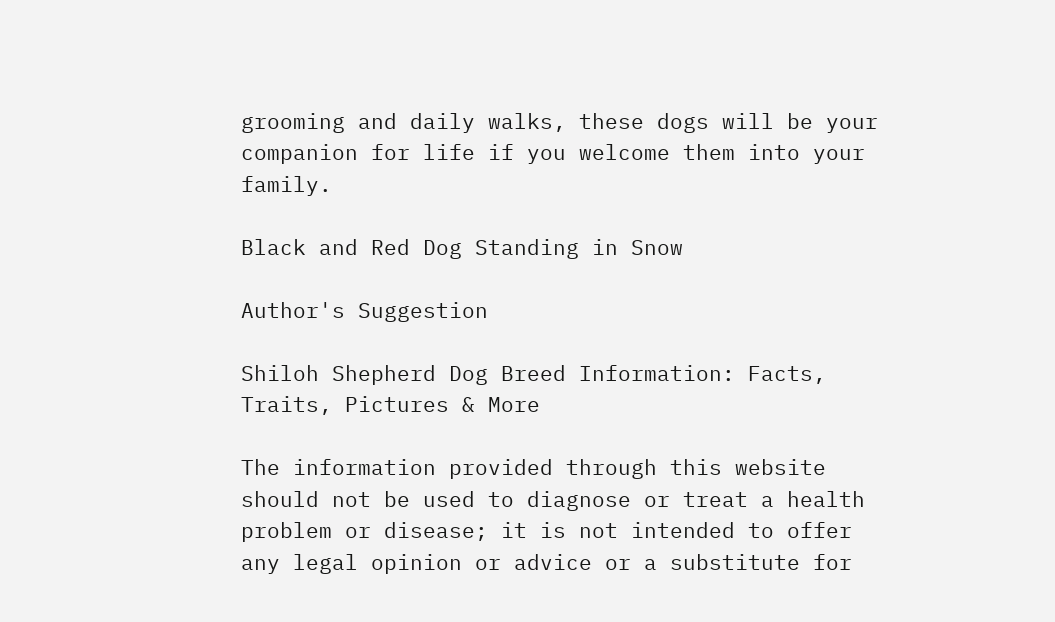grooming and daily walks, these dogs will be your companion for life if you welcome them into your family.

Black and Red Dog Standing in Snow

Author's Suggestion

Shiloh Shepherd Dog Breed Information: Facts, Traits, Pictures & More

The information provided through this website should not be used to diagnose or treat a health problem or disease; it is not intended to offer any legal opinion or advice or a substitute for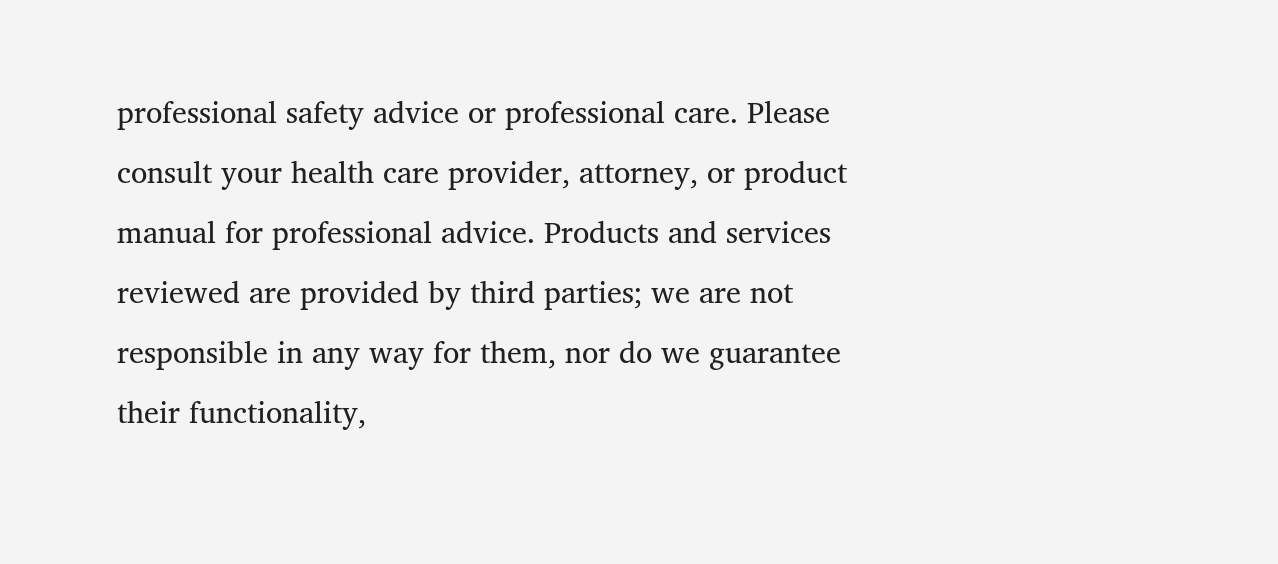professional safety advice or professional care. Please consult your health care provider, attorney, or product manual for professional advice. Products and services reviewed are provided by third parties; we are not responsible in any way for them, nor do we guarantee their functionality,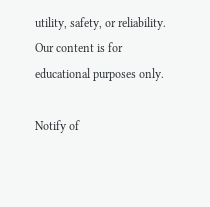utility, safety, or reliability. Our content is for educational purposes only.

Notify of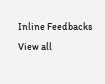Inline Feedbacks
View all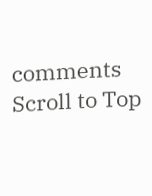comments
Scroll to Top